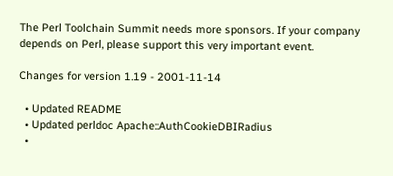The Perl Toolchain Summit needs more sponsors. If your company depends on Perl, please support this very important event.

Changes for version 1.19 - 2001-11-14

  • Updated README
  • Updated perldoc Apache::AuthCookieDBIRadius
  •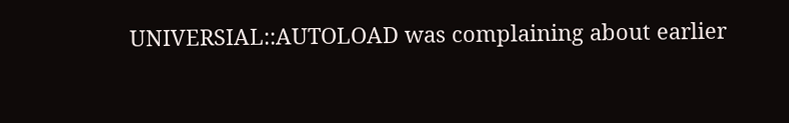UNIVERSIAL::AUTOLOAD was complaining about earlier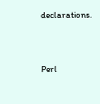declarations.


Perl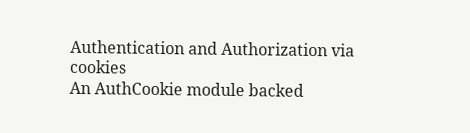Authentication and Authorization via cookies
An AuthCookie module backed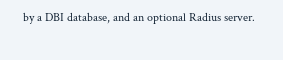by a DBI database, and an optional Radius server.